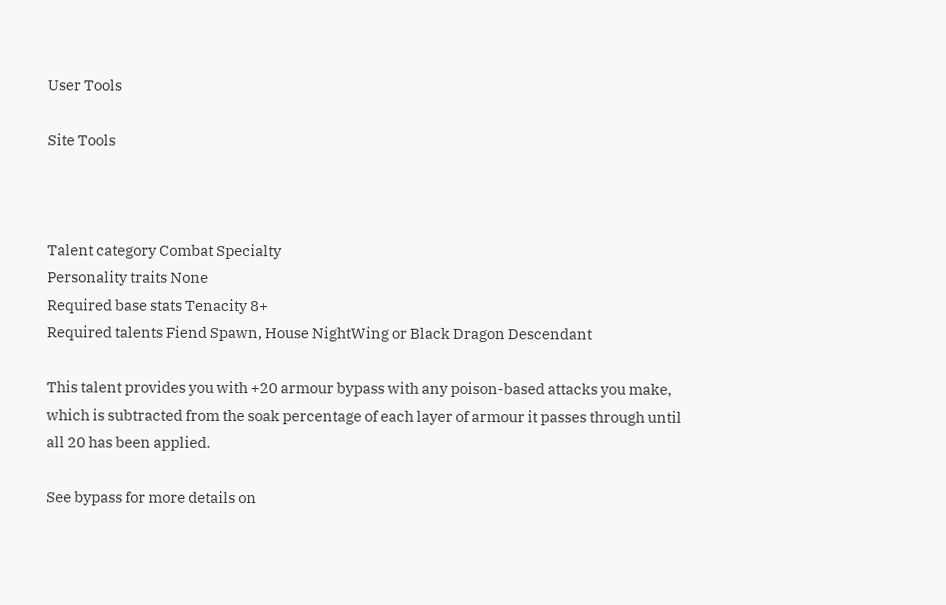User Tools

Site Tools



Talent category Combat Specialty
Personality traits None
Required base stats Tenacity 8+
Required talents Fiend Spawn, House NightWing or Black Dragon Descendant

This talent provides you with +20 armour bypass with any poison-based attacks you make, which is subtracted from the soak percentage of each layer of armour it passes through until all 20 has been applied.

See bypass for more details on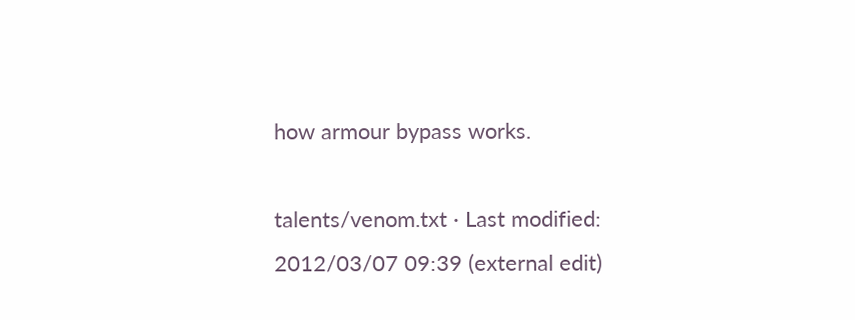how armour bypass works.

talents/venom.txt · Last modified: 2012/03/07 09:39 (external edit)